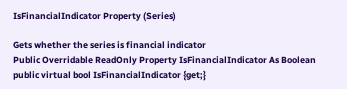IsFinancialIndicator Property (Series)

Gets whether the series is financial indicator
Public Overridable ReadOnly Property IsFinancialIndicator As Boolean
public virtual bool IsFinancialIndicator {get;}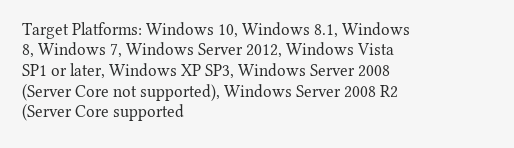Target Platforms: Windows 10, Windows 8.1, Windows 8, Windows 7, Windows Server 2012, Windows Vista SP1 or later, Windows XP SP3, Windows Server 2008 (Server Core not supported), Windows Server 2008 R2 (Server Core supported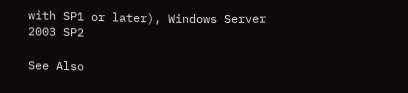with SP1 or later), Windows Server 2003 SP2

See Also